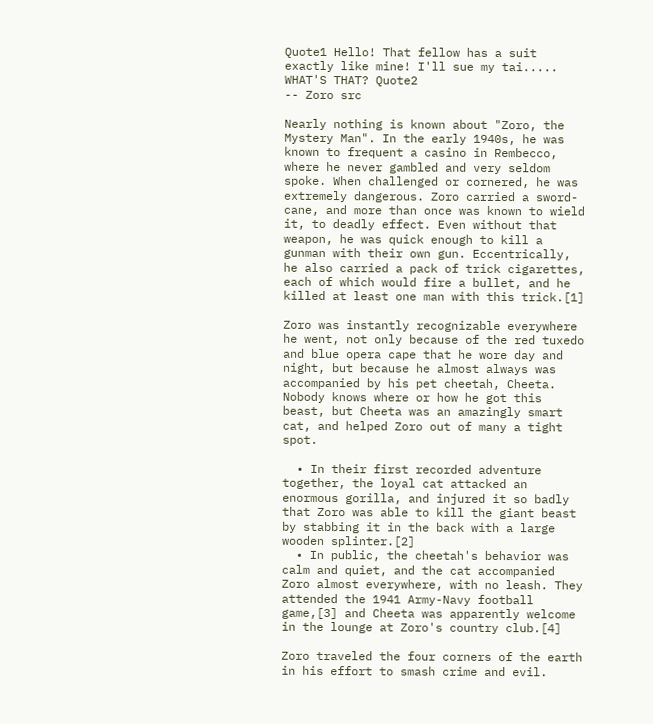Quote1 Hello! That fellow has a suit exactly like mine! I'll sue my tai..... WHAT'S THAT? Quote2
-- Zoro src

Nearly nothing is known about "Zoro, the Mystery Man". In the early 1940s, he was known to frequent a casino in Rembecco, where he never gambled and very seldom spoke. When challenged or cornered, he was extremely dangerous. Zoro carried a sword-cane, and more than once was known to wield it, to deadly effect. Even without that weapon, he was quick enough to kill a gunman with their own gun. Eccentrically, he also carried a pack of trick cigarettes, each of which would fire a bullet, and he killed at least one man with this trick.[1]

Zoro was instantly recognizable everywhere he went, not only because of the red tuxedo and blue opera cape that he wore day and night, but because he almost always was accompanied by his pet cheetah, Cheeta. Nobody knows where or how he got this beast, but Cheeta was an amazingly smart cat, and helped Zoro out of many a tight spot.

  • In their first recorded adventure together, the loyal cat attacked an enormous gorilla, and injured it so badly that Zoro was able to kill the giant beast by stabbing it in the back with a large wooden splinter.[2]
  • In public, the cheetah's behavior was calm and quiet, and the cat accompanied Zoro almost everywhere, with no leash. They attended the 1941 Army-Navy football game,[3] and Cheeta was apparently welcome in the lounge at Zoro's country club.[4]

Zoro traveled the four corners of the earth in his effort to smash crime and evil.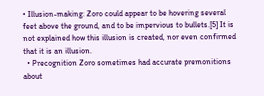• Illusion-making: Zoro could appear to be hovering several feet above the ground, and to be impervious to bullets.[5] It is not explained how this illusion is created, nor even confirmed that it is an illusion.
  • Precognition Zoro sometimes had accurate premonitions about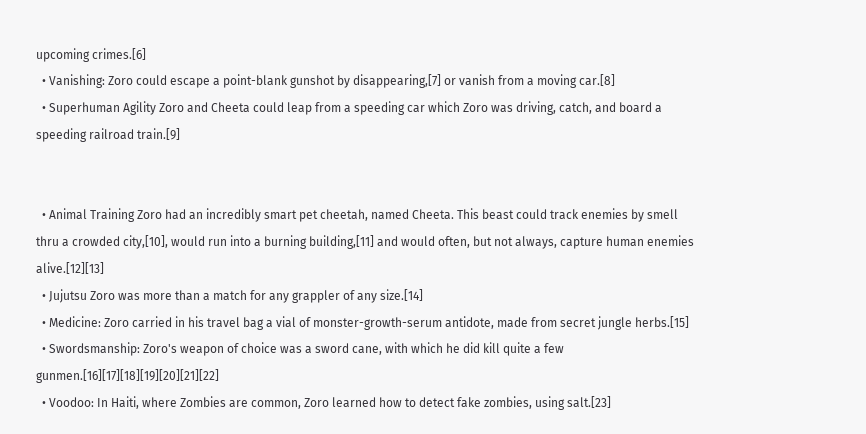upcoming crimes.[6]
  • Vanishing: Zoro could escape a point-blank gunshot by disappearing,[7] or vanish from a moving car.[8]
  • Superhuman Agility Zoro and Cheeta could leap from a speeding car which Zoro was driving, catch, and board a speeding railroad train.[9]


  • Animal Training Zoro had an incredibly smart pet cheetah, named Cheeta. This beast could track enemies by smell thru a crowded city,[10], would run into a burning building,[11] and would often, but not always, capture human enemies alive.[12][13]
  • Jujutsu Zoro was more than a match for any grappler of any size.[14]
  • Medicine: Zoro carried in his travel bag a vial of monster-growth-serum antidote, made from secret jungle herbs.[15]
  • Swordsmanship: Zoro's weapon of choice was a sword cane, with which he did kill quite a few gunmen.[16][17][18][19][20][21][22]
  • Voodoo: In Haiti, where Zombies are common, Zoro learned how to detect fake zombies, using salt.[23]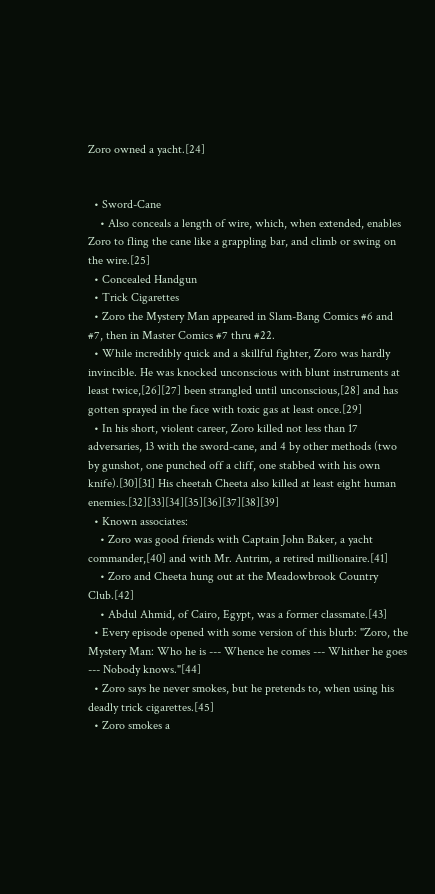Zoro owned a yacht.[24]


  • Sword-Cane
    • Also conceals a length of wire, which, when extended, enables Zoro to fling the cane like a grappling bar, and climb or swing on the wire.[25]
  • Concealed Handgun
  • Trick Cigarettes
  • Zoro the Mystery Man appeared in Slam-Bang Comics #6 and #7, then in Master Comics #7 thru #22.
  • While incredibly quick and a skillful fighter, Zoro was hardly invincible. He was knocked unconscious with blunt instruments at least twice,[26][27] been strangled until unconscious,[28] and has gotten sprayed in the face with toxic gas at least once.[29]
  • In his short, violent career, Zoro killed not less than 17 adversaries, 13 with the sword-cane, and 4 by other methods (two by gunshot, one punched off a cliff, one stabbed with his own knife).[30][31] His cheetah Cheeta also killed at least eight human enemies.[32][33][34][35][36][37][38][39]
  • Known associates:
    • Zoro was good friends with Captain John Baker, a yacht commander,[40] and with Mr. Antrim, a retired millionaire.[41]
    • Zoro and Cheeta hung out at the Meadowbrook Country Club.[42]
    • Abdul Ahmid, of Cairo, Egypt, was a former classmate.[43]
  • Every episode opened with some version of this blurb: "Zoro, the Mystery Man: Who he is --- Whence he comes --- Whither he goes --- Nobody knows."[44]
  • Zoro says he never smokes, but he pretends to, when using his deadly trick cigarettes.[45]
  • Zoro smokes a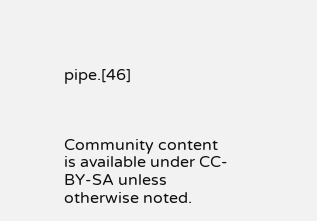pipe.[46]



Community content is available under CC-BY-SA unless otherwise noted.